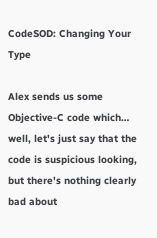CodeSOD: Changing Your Type

Alex sends us some Objective-C code which… well, let's just say that the code is suspicious looking, but there's nothing clearly bad about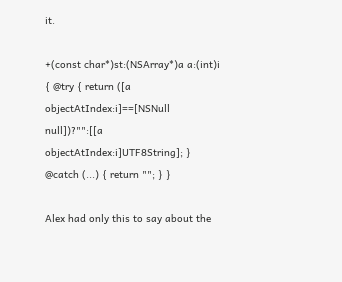it.

+(const char*)st:(NSArray*)a a:(int)i { @try { return ([a objectAtIndex:i]==[NSNull null])?"":[[a objectAtIndex:i]UTF8String]; } @catch (...) { return ""; } }

Alex had only this to say about the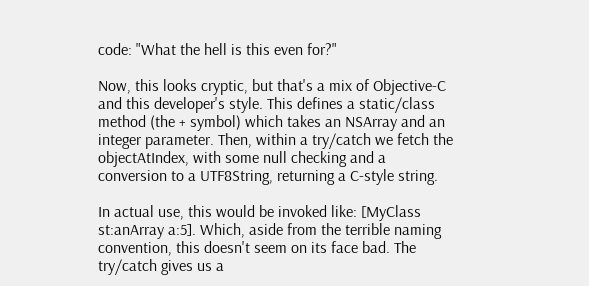code: "What the hell is this even for?"

Now, this looks cryptic, but that's a mix of Objective-C and this developer's style. This defines a static/class method (the + symbol) which takes an NSArray and an integer parameter. Then, within a try/catch we fetch the objectAtIndex, with some null checking and a conversion to a UTF8String, returning a C-style string.

In actual use, this would be invoked like: [MyClass st:anArray a:5]. Which, aside from the terrible naming convention, this doesn't seem on its face bad. The try/catch gives us a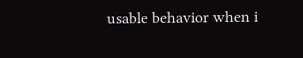usable behavior when i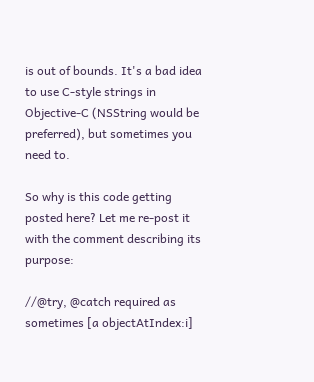is out of bounds. It's a bad idea to use C-style strings in Objective-C (NSString would be preferred), but sometimes you need to.

So why is this code getting posted here? Let me re-post it with the comment describing its purpose:

//@try, @catch required as sometimes [a objectAtIndex:i]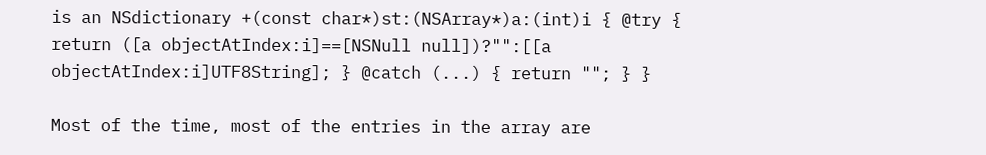is an NSdictionary +(const char*)st:(NSArray*)a:(int)i { @try { return ([a objectAtIndex:i]==[NSNull null])?"":[[a objectAtIndex:i]UTF8String]; } @catch (...) { return ""; } }

Most of the time, most of the entries in the array are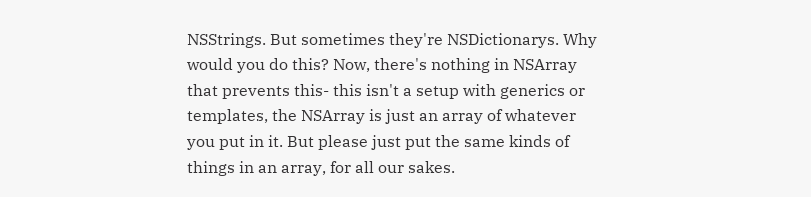NSStrings. But sometimes they're NSDictionarys. Why would you do this? Now, there's nothing in NSArray that prevents this- this isn't a setup with generics or templates, the NSArray is just an array of whatever you put in it. But please just put the same kinds of things in an array, for all our sakes.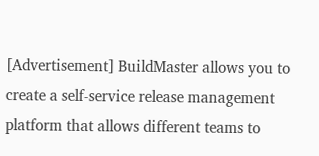[Advertisement] BuildMaster allows you to create a self-service release management platform that allows different teams to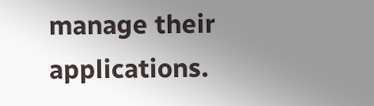manage their applications.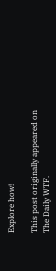Explore how!

This post originally appeared on The Daily WTF.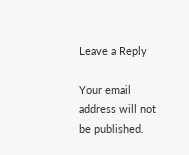Leave a Reply

Your email address will not be published.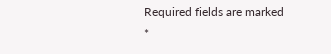Required fields are marked *